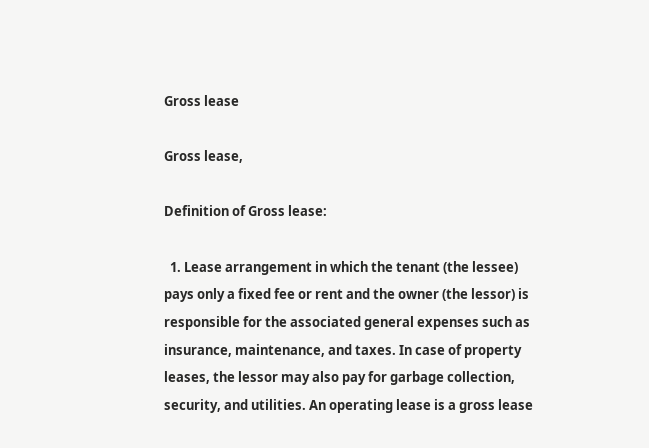Gross lease

Gross lease,

Definition of Gross lease:

  1. Lease arrangement in which the tenant (the lessee) pays only a fixed fee or rent and the owner (the lessor) is responsible for the associated general expenses such as insurance, maintenance, and taxes. In case of property leases, the lessor may also pay for garbage collection, security, and utilities. An operating lease is a gross lease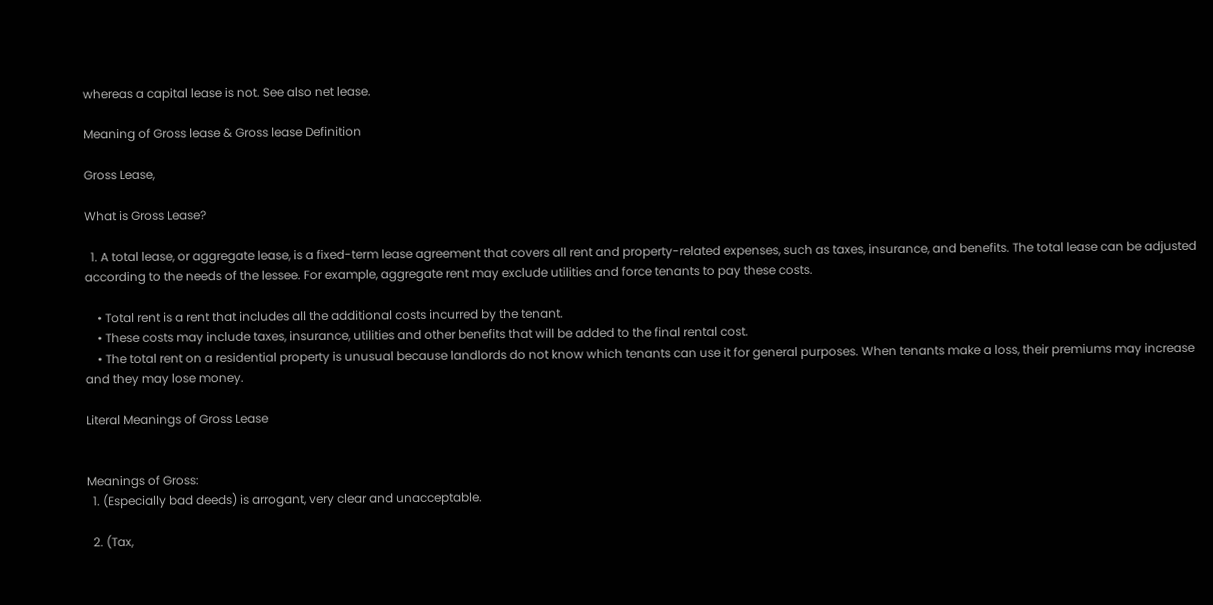whereas a capital lease is not. See also net lease.

Meaning of Gross lease & Gross lease Definition

Gross Lease,

What is Gross Lease?

  1. A total lease, or aggregate lease, is a fixed-term lease agreement that covers all rent and property-related expenses, such as taxes, insurance, and benefits. The total lease can be adjusted according to the needs of the lessee. For example, aggregate rent may exclude utilities and force tenants to pay these costs.

    • Total rent is a rent that includes all the additional costs incurred by the tenant.
    • These costs may include taxes, insurance, utilities and other benefits that will be added to the final rental cost.
    • The total rent on a residential property is unusual because landlords do not know which tenants can use it for general purposes. When tenants make a loss, their premiums may increase and they may lose money.

Literal Meanings of Gross Lease


Meanings of Gross:
  1. (Especially bad deeds) is arrogant, very clear and unacceptable.

  2. (Tax,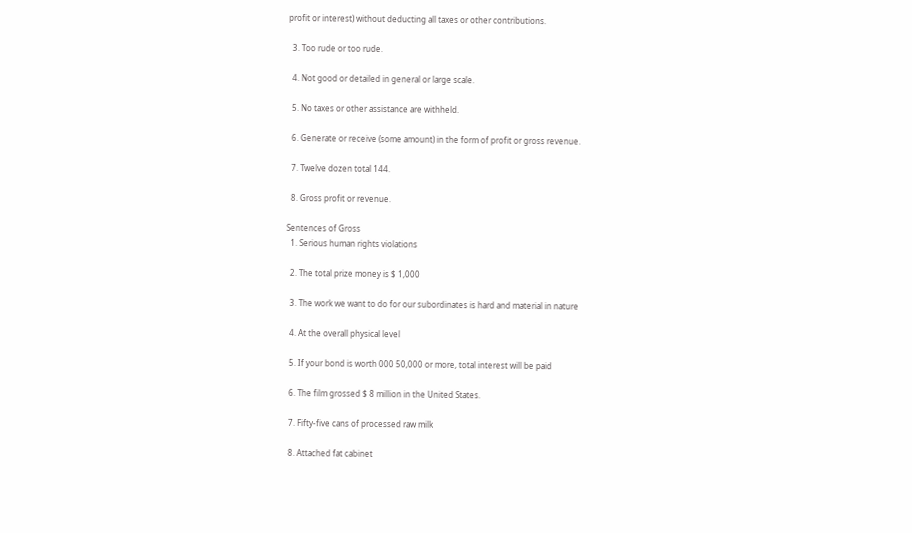profit or interest) without deducting all taxes or other contributions.

  3. Too rude or too rude.

  4. Not good or detailed in general or large scale.

  5. No taxes or other assistance are withheld.

  6. Generate or receive (some amount) in the form of profit or gross revenue.

  7. Twelve dozen total 144.

  8. Gross profit or revenue.

Sentences of Gross
  1. Serious human rights violations

  2. The total prize money is $ 1,000

  3. The work we want to do for our subordinates is hard and material in nature

  4. At the overall physical level

  5. If your bond is worth 000 50,000 or more, total interest will be paid

  6. The film grossed $ 8 million in the United States.

  7. Fifty-five cans of processed raw milk

  8. Attached fat cabinet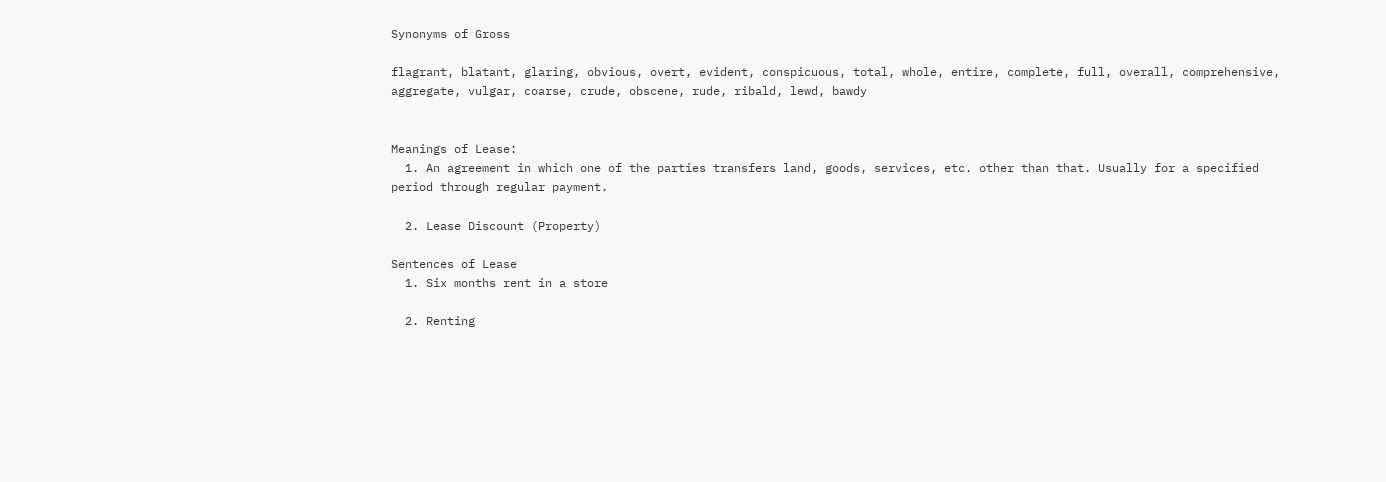Synonyms of Gross

flagrant, blatant, glaring, obvious, overt, evident, conspicuous, total, whole, entire, complete, full, overall, comprehensive, aggregate, vulgar, coarse, crude, obscene, rude, ribald, lewd, bawdy


Meanings of Lease:
  1. An agreement in which one of the parties transfers land, goods, services, etc. other than that. Usually for a specified period through regular payment.

  2. Lease Discount (Property)

Sentences of Lease
  1. Six months rent in a store

  2. Renting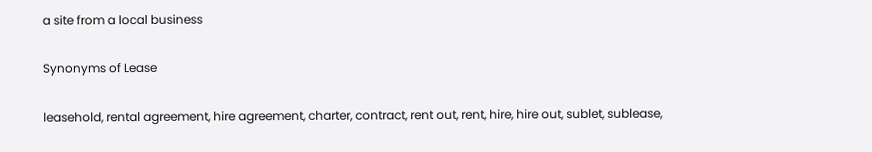a site from a local business

Synonyms of Lease

leasehold, rental agreement, hire agreement, charter, contract, rent out, rent, hire, hire out, sublet, sublease,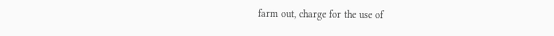farm out, charge for the use of